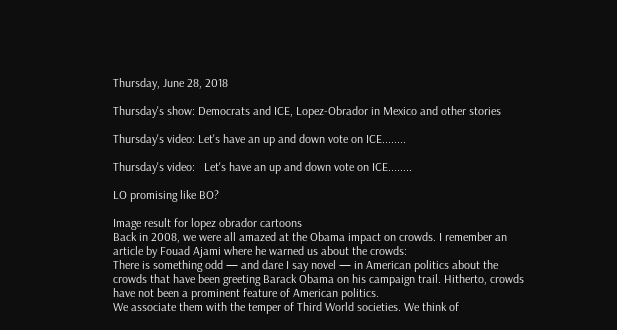Thursday, June 28, 2018

Thursday's show: Democrats and ICE, Lopez-Obrador in Mexico and other stories

Thursday's video: Let's have an up and down vote on ICE........

Thursday's video:   Let's have an up and down vote on ICE........

LO promising like BO?

Image result for lopez obrador cartoons
Back in 2008, we were all amazed at the Obama impact on crowds. I remember an article by Fouad Ajami where he warned us about the crowds:
There is something odd — and dare I say novel — in American politics about the crowds that have been greeting Barack Obama on his campaign trail. Hitherto, crowds have not been a prominent feature of American politics.
We associate them with the temper of Third World societies. We think of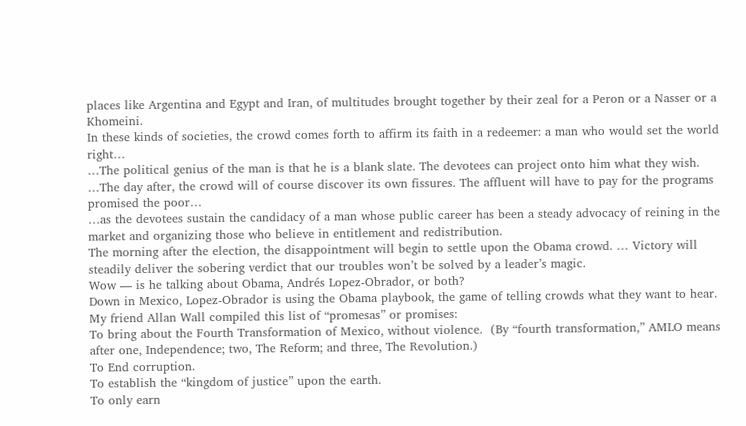places like Argentina and Egypt and Iran, of multitudes brought together by their zeal for a Peron or a Nasser or a Khomeini.
In these kinds of societies, the crowd comes forth to affirm its faith in a redeemer: a man who would set the world right…
…The political genius of the man is that he is a blank slate. The devotees can project onto him what they wish.
…The day after, the crowd will of course discover its own fissures. The affluent will have to pay for the programs promised the poor…
…as the devotees sustain the candidacy of a man whose public career has been a steady advocacy of reining in the market and organizing those who believe in entitlement and redistribution.
The morning after the election, the disappointment will begin to settle upon the Obama crowd. … Victory will steadily deliver the sobering verdict that our troubles won’t be solved by a leader’s magic.
Wow — is he talking about Obama, Andrés Lopez-Obrador, or both?
Down in Mexico, Lopez-Obrador is using the Obama playbook, the game of telling crowds what they want to hear.
My friend Allan Wall compiled this list of “promesas” or promises:
To bring about the Fourth Transformation of Mexico, without violence.  (By “fourth transformation,” AMLO means after one, Independence; two, The Reform; and three, The Revolution.)
To End corruption.
To establish the “kingdom of justice” upon the earth.
To only earn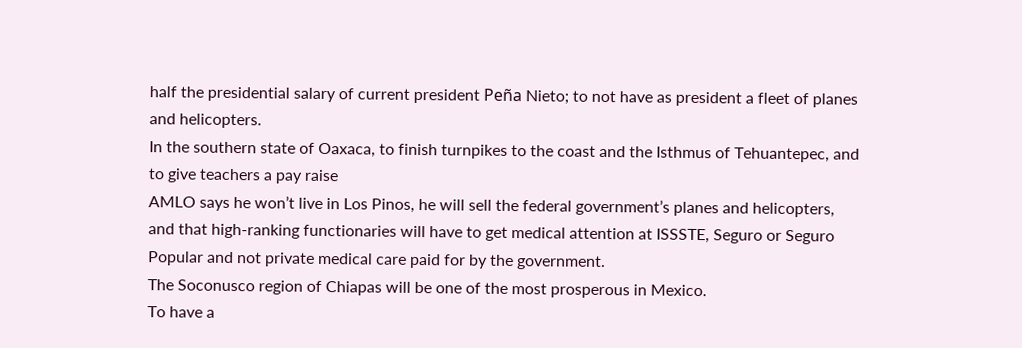half the presidential salary of current president Peña Nieto; to not have as president a fleet of planes and helicopters.
In the southern state of Oaxaca, to finish turnpikes to the coast and the Isthmus of Tehuantepec, and to give teachers a pay raise
AMLO says he won’t live in Los Pinos, he will sell the federal government’s planes and helicopters, and that high-ranking functionaries will have to get medical attention at ISSSTE, Seguro or Seguro Popular and not private medical care paid for by the government.
The Soconusco region of Chiapas will be one of the most prosperous in Mexico.
To have a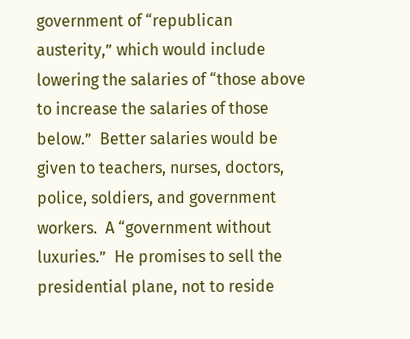government of “republican austerity,” which would include lowering the salaries of “those above to increase the salaries of those below.”  Better salaries would be given to teachers, nurses, doctors, police, soldiers, and government workers.  A “government without luxuries.”  He promises to sell the presidential plane, not to reside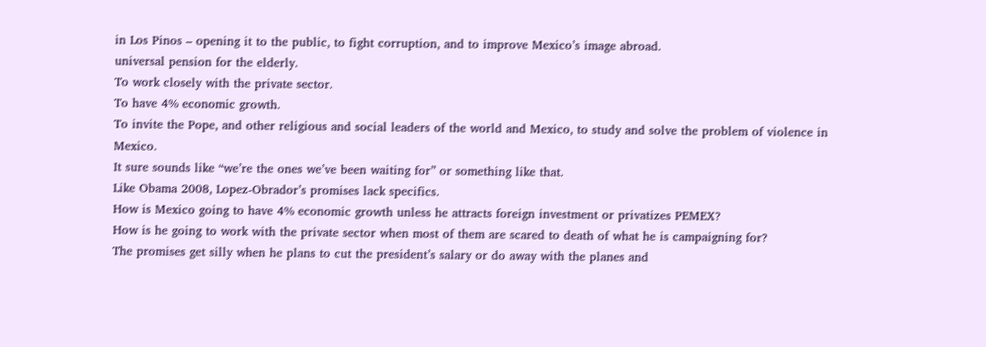in Los Pinos – opening it to the public, to fight corruption, and to improve Mexico’s image abroad.
universal pension for the elderly.
To work closely with the private sector.
To have 4% economic growth.
To invite the Pope, and other religious and social leaders of the world and Mexico, to study and solve the problem of violence in Mexico.
It sure sounds like “we’re the ones we’ve been waiting for” or something like that.
Like Obama 2008, Lopez-Obrador’s promises lack specifics.
How is Mexico going to have 4% economic growth unless he attracts foreign investment or privatizes PEMEX?
How is he going to work with the private sector when most of them are scared to death of what he is campaigning for?
The promises get silly when he plans to cut the president’s salary or do away with the planes and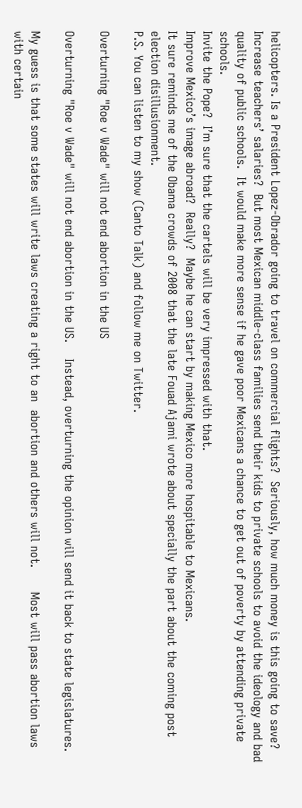helicopters. Is a President Lopez-Obrador going to travel on commercial flights?  Seriously, how much money is this going to save?
Increase teachers’ salaries?  But most Mexican middle-class families send their kids to private schools to avoid the ideology and bad quality of public schools.  It would make more sense if he gave poor Mexicans a chance to get out of poverty by attending private schools.
Invite the Pope?  I’m sure that the cartels will be very impressed with that.
Improve Mexico’s image abroad?  Really?  Maybe he can start by making Mexico more hospitable to Mexicans.
It sure reminds me of the Obama crowds of 2008 that the late Fouad Ajami wrote about specially the part about the coming post election disillusionment.
P.S. You can listen to my show (Canto Talk) and follow me on Twitter.

Overturning "Roe v Wade" will not end abortion in the US

Overturning "Roe v Wade" will not end abortion in the US.    Instead, overturning the opinion will send it back to state legislatures.

My guess is that some states will write laws creating a right to an  abortion and others will not.      Most will pass abortion laws with certain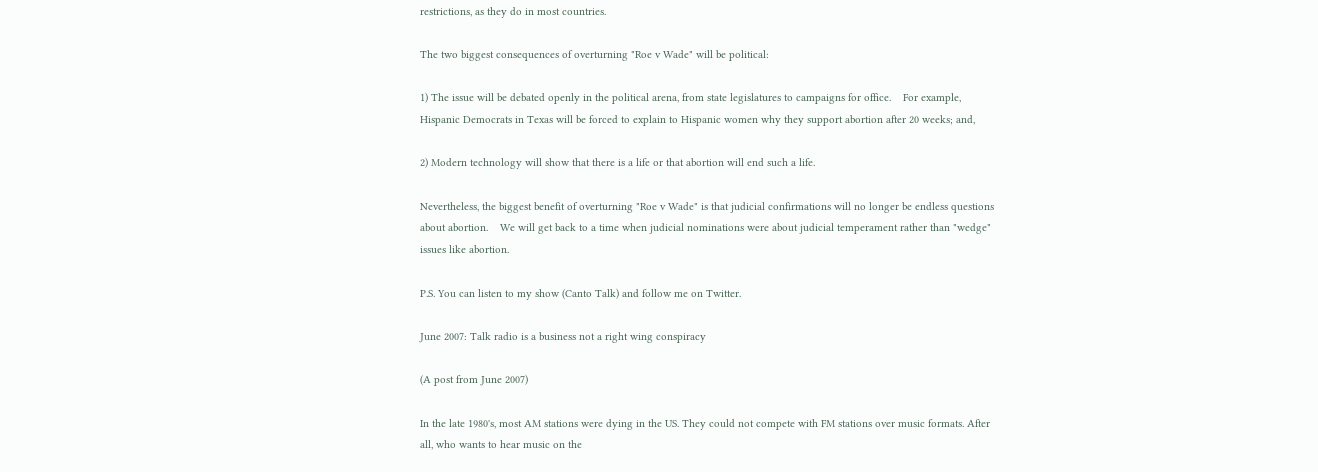restrictions, as they do in most countries.

The two biggest consequences of overturning "Roe v Wade" will be political:

1) The issue will be debated openly in the political arena, from state legislatures to campaigns for office.    For example, Hispanic Democrats in Texas will be forced to explain to Hispanic women why they support abortion after 20 weeks; and,

2) Modern technology will show that there is a life or that abortion will end such a life.

Nevertheless, the biggest benefit of overturning "Roe v Wade" is that judicial confirmations will no longer be endless questions about abortion.    We will get back to a time when judicial nominations were about judicial temperament rather than "wedge" issues like abortion.

P.S. You can listen to my show (Canto Talk) and follow me on Twitter.

June 2007: Talk radio is a business not a right wing conspiracy

(A post from June 2007)

In the late 1980's, most AM stations were dying in the US. They could not compete with FM stations over music formats. After all, who wants to hear music on the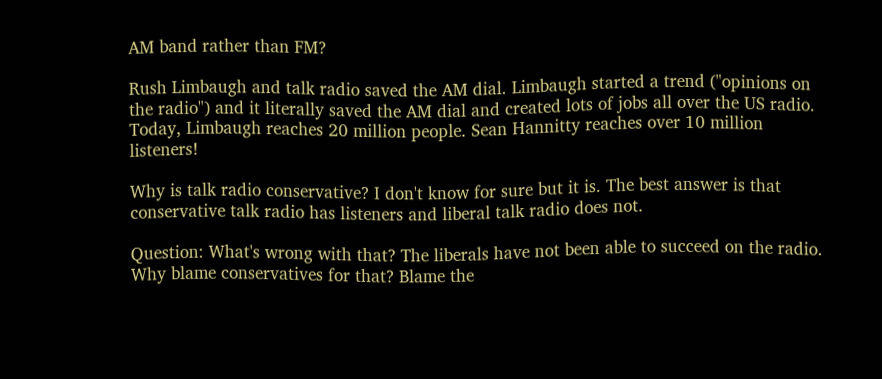AM band rather than FM?

Rush Limbaugh and talk radio saved the AM dial. Limbaugh started a trend ("opinions on the radio") and it literally saved the AM dial and created lots of jobs all over the US radio. Today, Limbaugh reaches 20 million people. Sean Hannitty reaches over 10 million listeners!

Why is talk radio conservative? I don't know for sure but it is. The best answer is that conservative talk radio has listeners and liberal talk radio does not.

Question: What's wrong with that? The liberals have not been able to succeed on the radio. Why blame conservatives for that? Blame the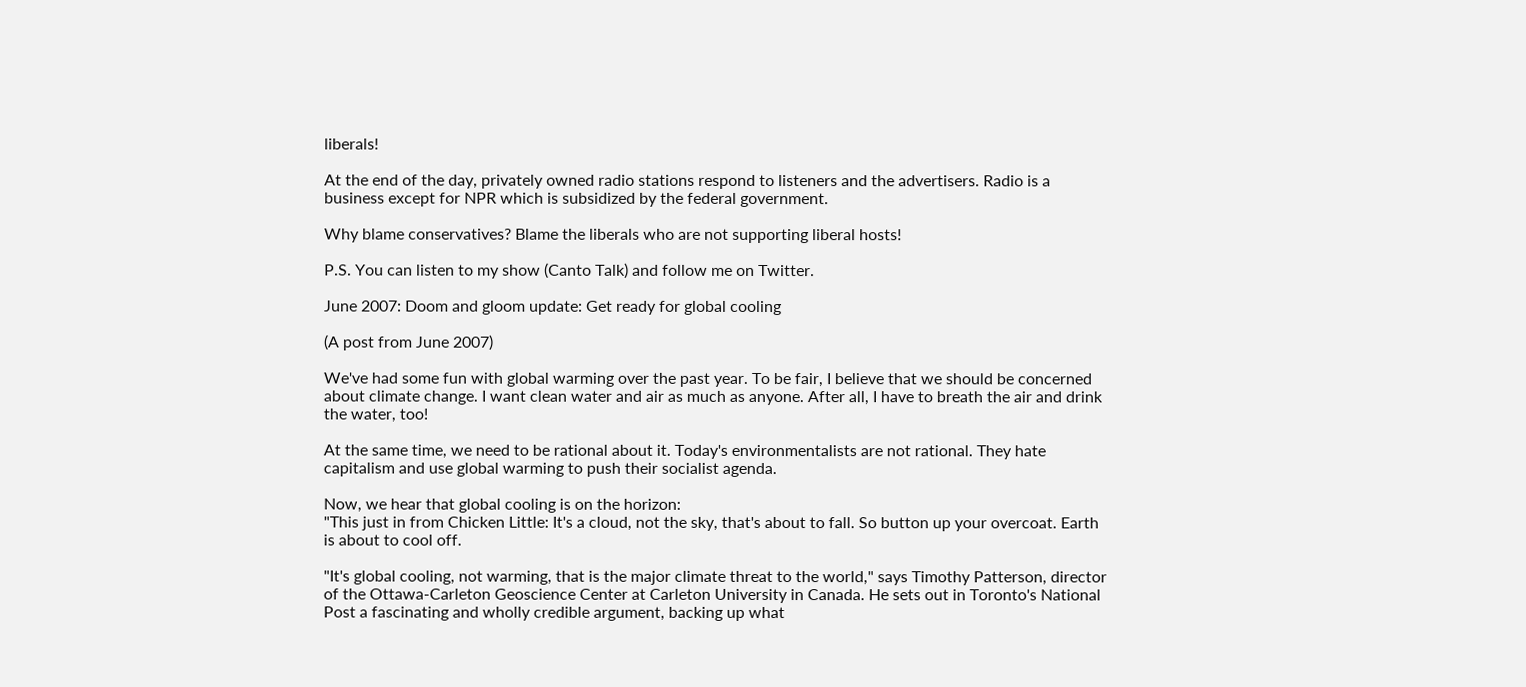liberals!

At the end of the day, privately owned radio stations respond to listeners and the advertisers. Radio is a business except for NPR which is subsidized by the federal government.

Why blame conservatives? Blame the liberals who are not supporting liberal hosts!

P.S. You can listen to my show (Canto Talk) and follow me on Twitter.

June 2007: Doom and gloom update: Get ready for global cooling

(A post from June 2007)

We've had some fun with global warming over the past year. To be fair, I believe that we should be concerned about climate change. I want clean water and air as much as anyone. After all, I have to breath the air and drink the water, too!

At the same time, we need to be rational about it. Today's environmentalists are not rational. They hate capitalism and use global warming to push their socialist agenda.

Now, we hear that global cooling is on the horizon:
"This just in from Chicken Little: It's a cloud, not the sky, that's about to fall. So button up your overcoat. Earth is about to cool off.

"It's global cooling, not warming, that is the major climate threat to the world," says Timothy Patterson, director of the Ottawa-Carleton Geoscience Center at Carleton University in Canada. He sets out in Toronto's National Post a fascinating and wholly credible argument, backing up what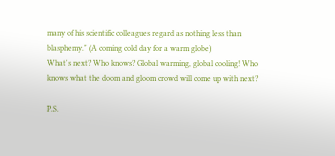many of his scientific colleagues regard as nothing less than blasphemy." (A coming cold day for a warm globe)
What's next? Who knows? Global warming, global cooling! Who knows what the doom and gloom crowd will come up with next?

P.S.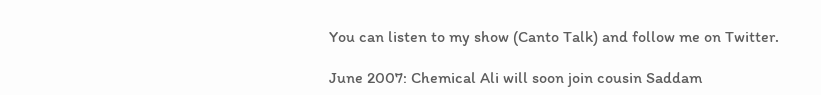You can listen to my show (Canto Talk) and follow me on Twitter.

June 2007: Chemical Ali will soon join cousin Saddam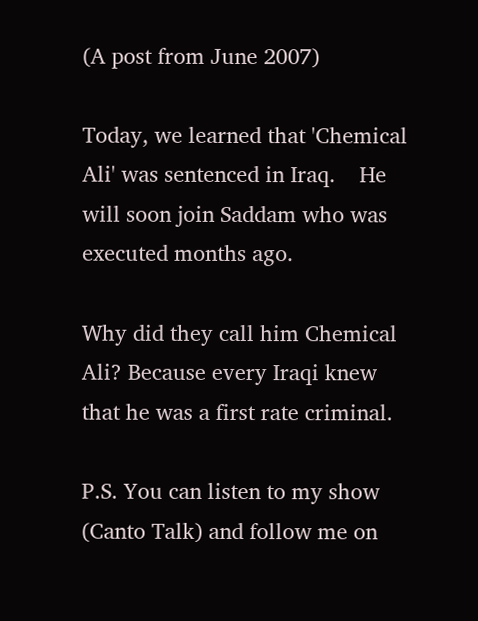(A post from June 2007)

Today, we learned that 'Chemical Ali' was sentenced in Iraq.    He will soon join Saddam who was executed months ago.

Why did they call him Chemical Ali? Because every Iraqi knew that he was a first rate criminal.

P.S. You can listen to my show (Canto Talk) and follow me on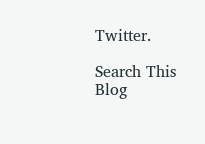Twitter.

Search This Blog